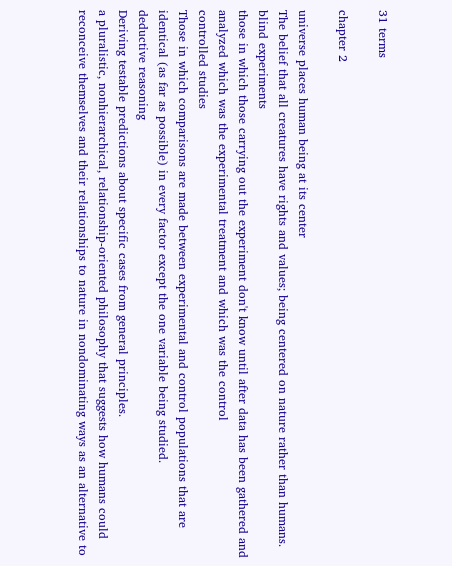31 terms

chapter 2

universe places human being at its center
The belief that all creatures have rights and values; being centered on nature rather than humans.
blind experiments
those in which those carrying out the experiment don't know until after data has been gathered and analyzed which was the experimental treatment and which was the control
controlled studies
Those in which comparisons are made between experimental and control populations that are identical (as far as possible) in every factor except the one variable being studied.
deductive reasoning
Deriving testable predictions about specific cases from general principles.
a pluralistic, nonhierarchical, relationship-oriented philosophy that suggests how humans could reconceive themselves and their relationships to nature in nondominating ways as an alternative to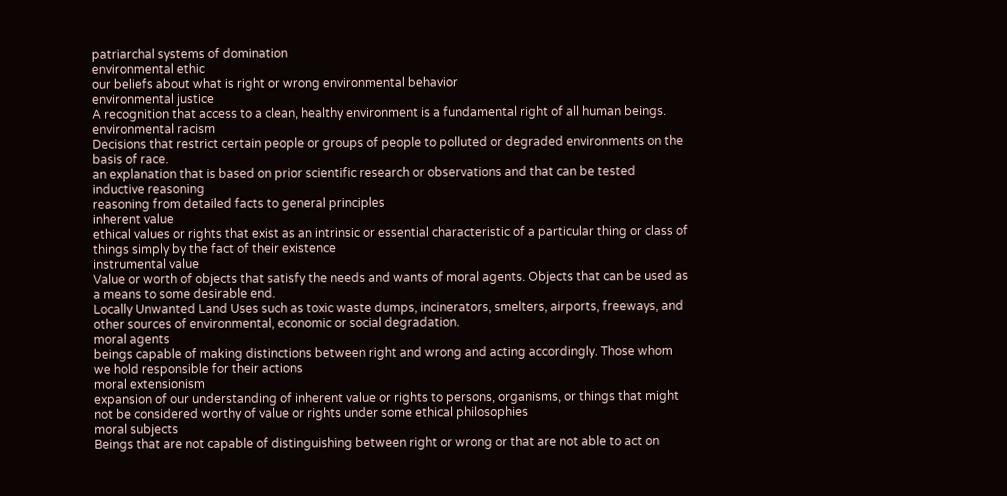patriarchal systems of domination
environmental ethic
our beliefs about what is right or wrong environmental behavior
environmental justice
A recognition that access to a clean, healthy environment is a fundamental right of all human beings.
environmental racism
Decisions that restrict certain people or groups of people to polluted or degraded environments on the basis of race.
an explanation that is based on prior scientific research or observations and that can be tested
inductive reasoning
reasoning from detailed facts to general principles
inherent value
ethical values or rights that exist as an intrinsic or essential characteristic of a particular thing or class of things simply by the fact of their existence
instrumental value
Value or worth of objects that satisfy the needs and wants of moral agents. Objects that can be used as a means to some desirable end.
Locally Unwanted Land Uses such as toxic waste dumps, incinerators, smelters, airports, freeways, and other sources of environmental, economic or social degradation.
moral agents
beings capable of making distinctions between right and wrong and acting accordingly. Those whom we hold responsible for their actions
moral extensionism
expansion of our understanding of inherent value or rights to persons, organisms, or things that might not be considered worthy of value or rights under some ethical philosophies
moral subjects
Beings that are not capable of distinguishing between right or wrong or that are not able to act on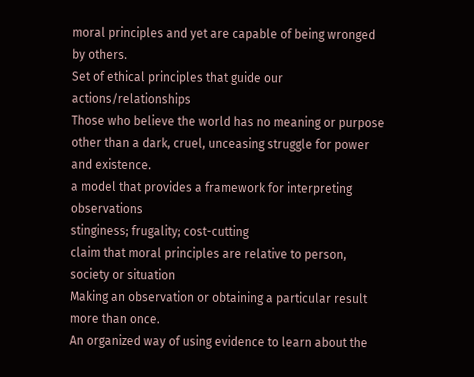moral principles and yet are capable of being wronged by others.
Set of ethical principles that guide our actions/relationships
Those who believe the world has no meaning or purpose other than a dark, cruel, unceasing struggle for power and existence.
a model that provides a framework for interpreting observations
stinginess; frugality; cost-cutting
claim that moral principles are relative to person, society or situation
Making an observation or obtaining a particular result more than once.
An organized way of using evidence to learn about the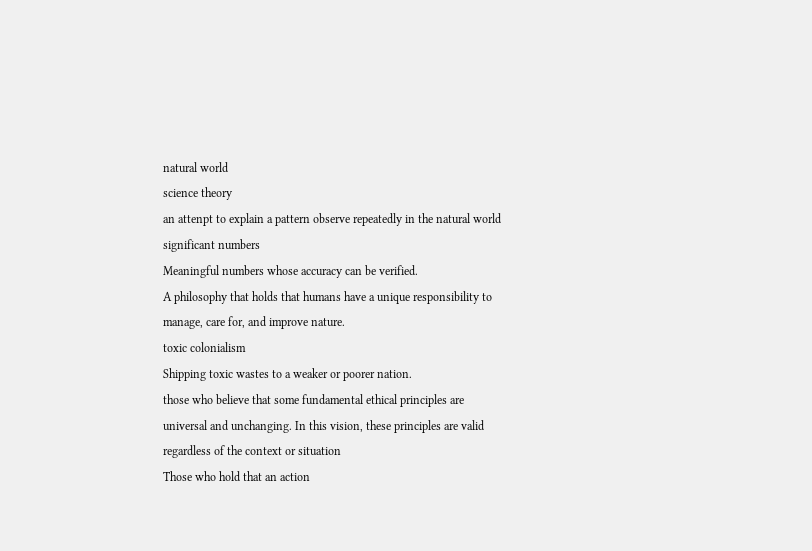natural world
science theory
an attenpt to explain a pattern observe repeatedly in the natural world
significant numbers
Meaningful numbers whose accuracy can be verified.
A philosophy that holds that humans have a unique responsibility to manage, care for, and improve nature.
toxic colonialism
Shipping toxic wastes to a weaker or poorer nation.
those who believe that some fundamental ethical principles are universal and unchanging. In this vision, these principles are valid regardless of the context or situation
Those who hold that an action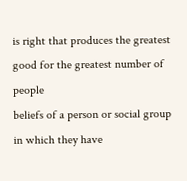is right that produces the greatest good for the greatest number of people
beliefs of a person or social group in which they have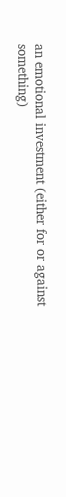an emotional investment (either for or against something)